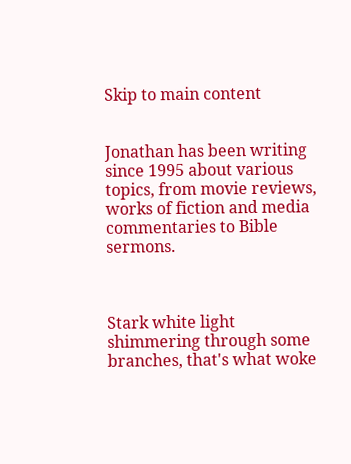Skip to main content


Jonathan has been writing since 1995 about various topics, from movie reviews, works of fiction and media commentaries to Bible sermons.



Stark white light shimmering through some branches, that's what woke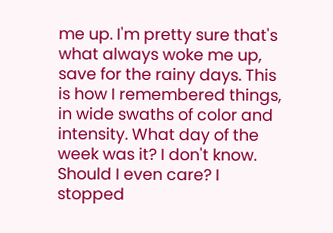me up. I'm pretty sure that's what always woke me up, save for the rainy days. This is how I remembered things, in wide swaths of color and intensity. What day of the week was it? I don't know. Should I even care? I stopped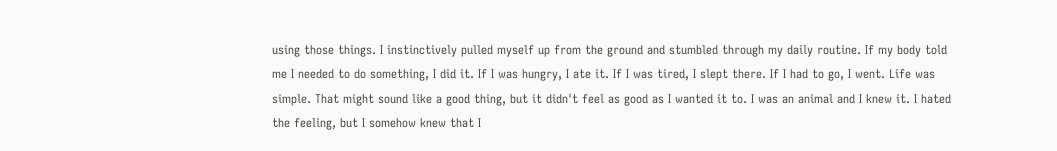using those things. I instinctively pulled myself up from the ground and stumbled through my daily routine. If my body told me I needed to do something, I did it. If I was hungry, I ate it. If I was tired, I slept there. If I had to go, I went. Life was simple. That might sound like a good thing, but it didn't feel as good as I wanted it to. I was an animal and I knew it. I hated the feeling, but I somehow knew that I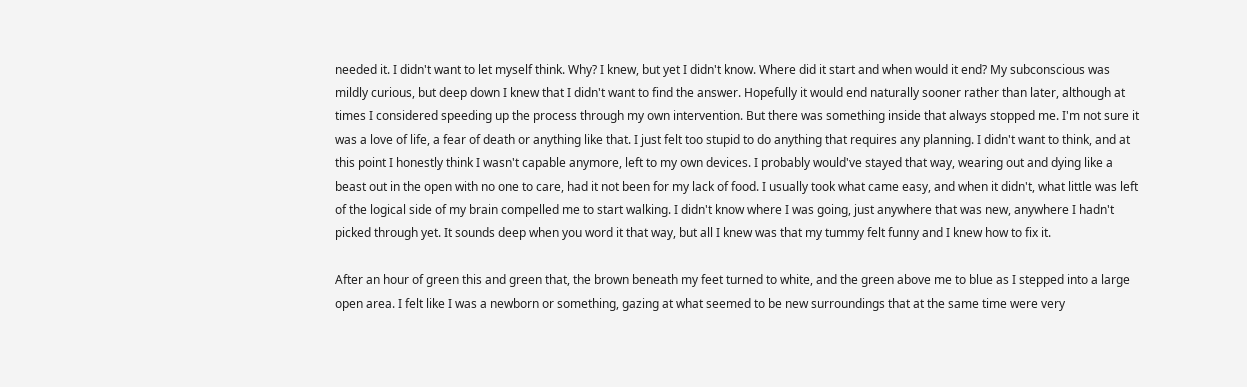needed it. I didn't want to let myself think. Why? I knew, but yet I didn't know. Where did it start and when would it end? My subconscious was mildly curious, but deep down I knew that I didn't want to find the answer. Hopefully it would end naturally sooner rather than later, although at times I considered speeding up the process through my own intervention. But there was something inside that always stopped me. I'm not sure it was a love of life, a fear of death or anything like that. I just felt too stupid to do anything that requires any planning. I didn't want to think, and at this point I honestly think I wasn't capable anymore, left to my own devices. I probably would've stayed that way, wearing out and dying like a beast out in the open with no one to care, had it not been for my lack of food. I usually took what came easy, and when it didn't, what little was left of the logical side of my brain compelled me to start walking. I didn't know where I was going, just anywhere that was new, anywhere I hadn't picked through yet. It sounds deep when you word it that way, but all I knew was that my tummy felt funny and I knew how to fix it.

After an hour of green this and green that, the brown beneath my feet turned to white, and the green above me to blue as I stepped into a large open area. I felt like I was a newborn or something, gazing at what seemed to be new surroundings that at the same time were very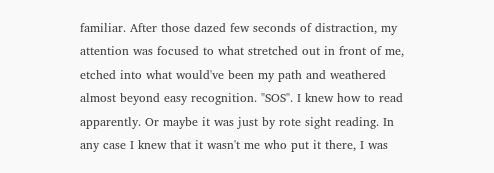familiar. After those dazed few seconds of distraction, my attention was focused to what stretched out in front of me, etched into what would've been my path and weathered almost beyond easy recognition. "SOS". I knew how to read apparently. Or maybe it was just by rote sight reading. In any case I knew that it wasn't me who put it there, I was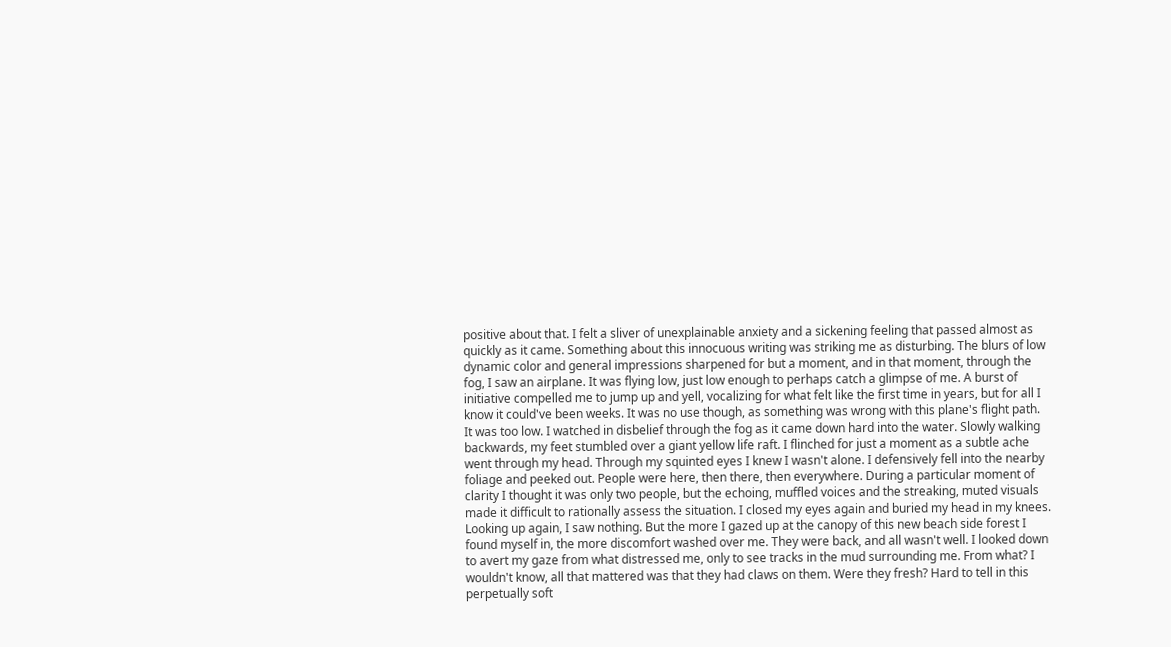positive about that. I felt a sliver of unexplainable anxiety and a sickening feeling that passed almost as quickly as it came. Something about this innocuous writing was striking me as disturbing. The blurs of low dynamic color and general impressions sharpened for but a moment, and in that moment, through the fog, I saw an airplane. It was flying low, just low enough to perhaps catch a glimpse of me. A burst of initiative compelled me to jump up and yell, vocalizing for what felt like the first time in years, but for all I know it could've been weeks. It was no use though, as something was wrong with this plane's flight path. It was too low. I watched in disbelief through the fog as it came down hard into the water. Slowly walking backwards, my feet stumbled over a giant yellow life raft. I flinched for just a moment as a subtle ache went through my head. Through my squinted eyes I knew I wasn't alone. I defensively fell into the nearby foliage and peeked out. People were here, then there, then everywhere. During a particular moment of clarity I thought it was only two people, but the echoing, muffled voices and the streaking, muted visuals made it difficult to rationally assess the situation. I closed my eyes again and buried my head in my knees. Looking up again, I saw nothing. But the more I gazed up at the canopy of this new beach side forest I found myself in, the more discomfort washed over me. They were back, and all wasn't well. I looked down to avert my gaze from what distressed me, only to see tracks in the mud surrounding me. From what? I wouldn't know, all that mattered was that they had claws on them. Were they fresh? Hard to tell in this perpetually soft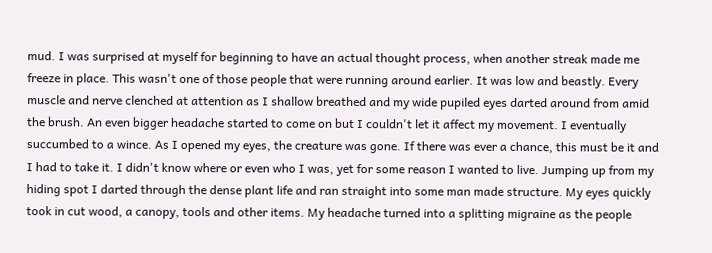mud. I was surprised at myself for beginning to have an actual thought process, when another streak made me freeze in place. This wasn't one of those people that were running around earlier. It was low and beastly. Every muscle and nerve clenched at attention as I shallow breathed and my wide pupiled eyes darted around from amid the brush. An even bigger headache started to come on but I couldn't let it affect my movement. I eventually succumbed to a wince. As I opened my eyes, the creature was gone. If there was ever a chance, this must be it and I had to take it. I didn't know where or even who I was, yet for some reason I wanted to live. Jumping up from my hiding spot I darted through the dense plant life and ran straight into some man made structure. My eyes quickly took in cut wood, a canopy, tools and other items. My headache turned into a splitting migraine as the people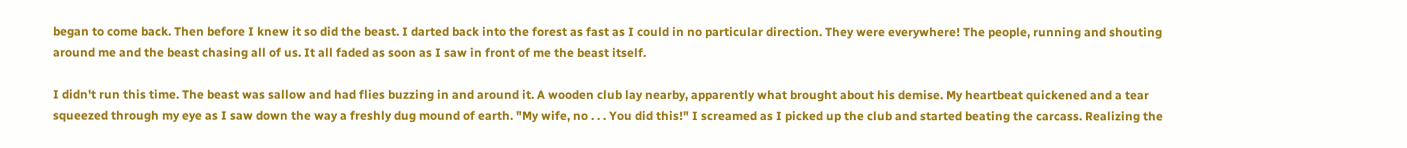began to come back. Then before I knew it so did the beast. I darted back into the forest as fast as I could in no particular direction. They were everywhere! The people, running and shouting around me and the beast chasing all of us. It all faded as soon as I saw in front of me the beast itself.

I didn't run this time. The beast was sallow and had flies buzzing in and around it. A wooden club lay nearby, apparently what brought about his demise. My heartbeat quickened and a tear squeezed through my eye as I saw down the way a freshly dug mound of earth. "My wife, no . . . You did this!" I screamed as I picked up the club and started beating the carcass. Realizing the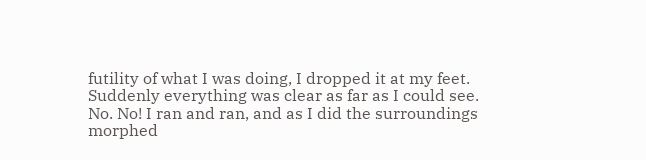futility of what I was doing, I dropped it at my feet. Suddenly everything was clear as far as I could see. No. No! I ran and ran, and as I did the surroundings morphed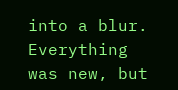into a blur. Everything was new, but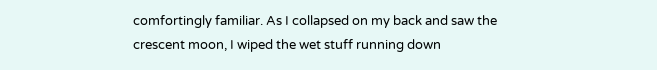comfortingly familiar. As I collapsed on my back and saw the crescent moon, I wiped the wet stuff running down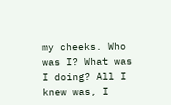my cheeks. Who was I? What was I doing? All I knew was, I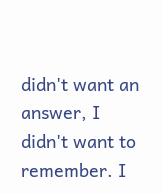didn't want an answer, I didn't want to remember. I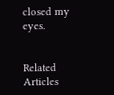closed my eyes.


Related Articles